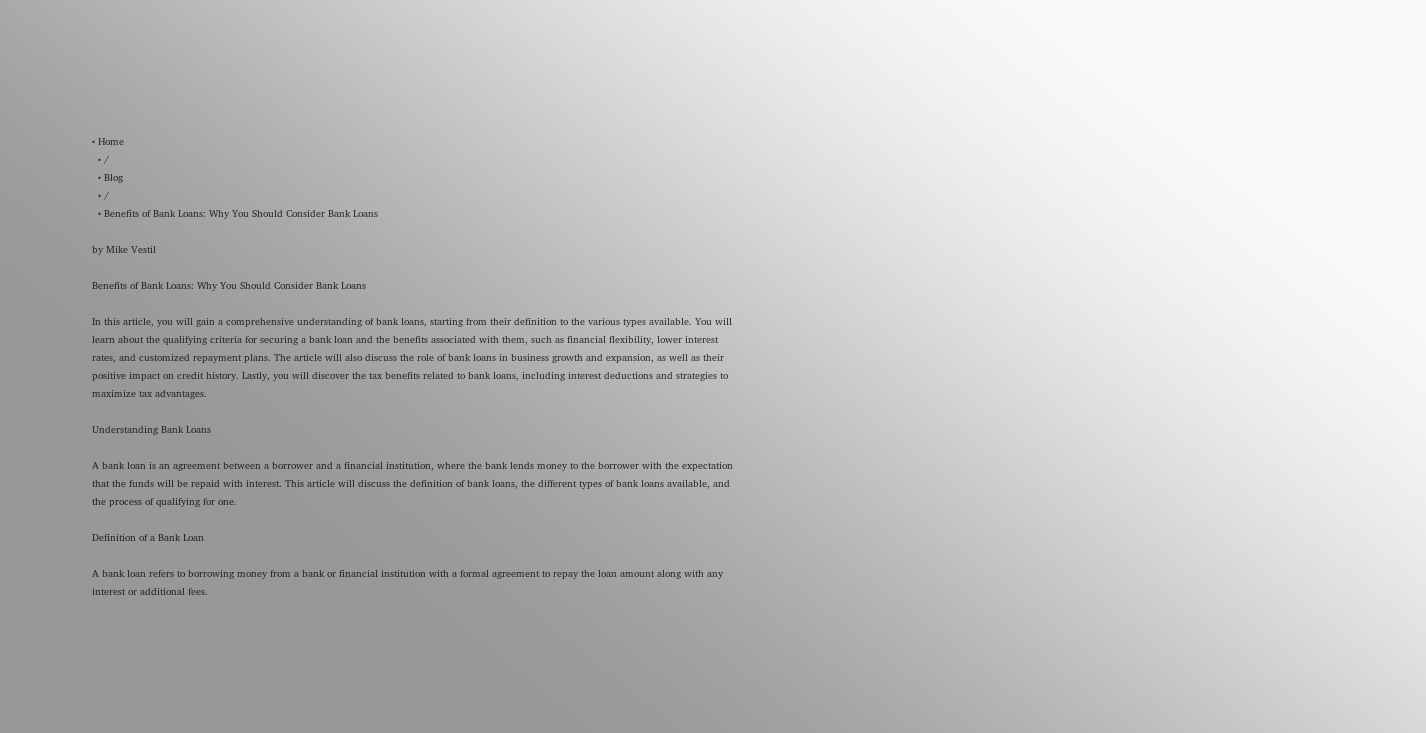• Home
  • /
  • Blog
  • /
  • Benefits of Bank Loans: Why You Should Consider Bank Loans

by Mike Vestil

Benefits of Bank Loans: Why You Should Consider Bank Loans

In this article, you will gain a comprehensive understanding of bank loans, starting from their definition to the various types available. You will learn about the qualifying criteria for securing a bank loan and the benefits associated with them, such as financial flexibility, lower interest rates, and customized repayment plans. The article will also discuss the role of bank loans in business growth and expansion, as well as their positive impact on credit history. Lastly, you will discover the tax benefits related to bank loans, including interest deductions and strategies to maximize tax advantages.

Understanding Bank Loans

A bank loan is an agreement between a borrower and a financial institution, where the bank lends money to the borrower with the expectation that the funds will be repaid with interest. This article will discuss the definition of bank loans, the different types of bank loans available, and the process of qualifying for one.

Definition of a Bank Loan

A bank loan refers to borrowing money from a bank or financial institution with a formal agreement to repay the loan amount along with any interest or additional fees.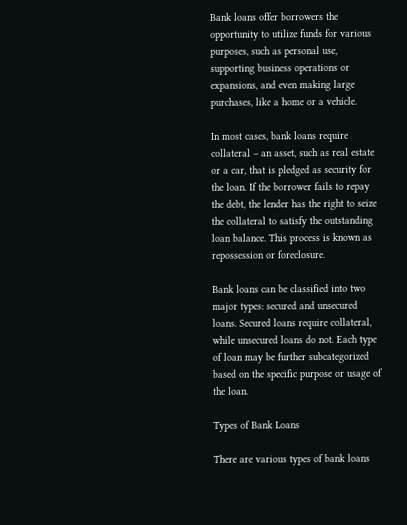Bank loans offer borrowers the opportunity to utilize funds for various purposes, such as personal use, supporting business operations or expansions, and even making large purchases, like a home or a vehicle.

In most cases, bank loans require collateral – an asset, such as real estate or a car, that is pledged as security for the loan. If the borrower fails to repay the debt, the lender has the right to seize the collateral to satisfy the outstanding loan balance. This process is known as repossession or foreclosure.

Bank loans can be classified into two major types: secured and unsecured loans. Secured loans require collateral, while unsecured loans do not. Each type of loan may be further subcategorized based on the specific purpose or usage of the loan.

Types of Bank Loans

There are various types of bank loans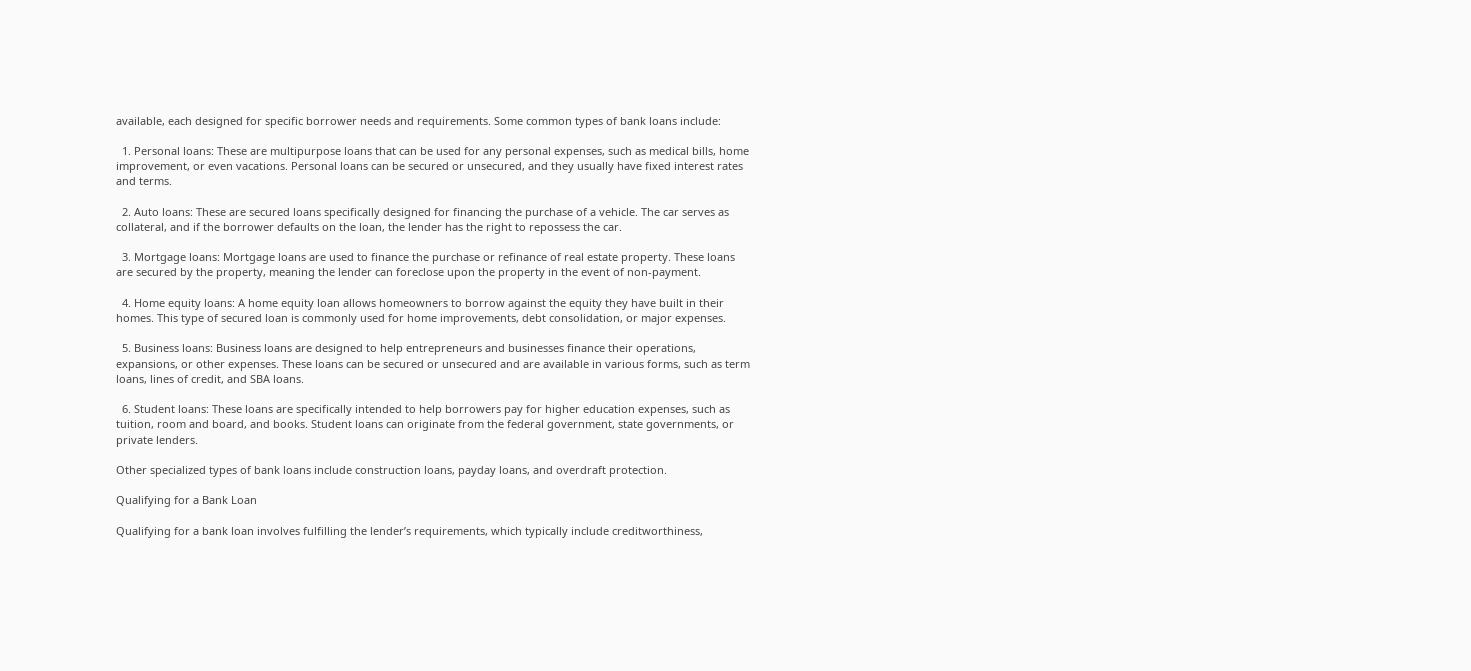available, each designed for specific borrower needs and requirements. Some common types of bank loans include:

  1. Personal loans: These are multipurpose loans that can be used for any personal expenses, such as medical bills, home improvement, or even vacations. Personal loans can be secured or unsecured, and they usually have fixed interest rates and terms.

  2. Auto loans: These are secured loans specifically designed for financing the purchase of a vehicle. The car serves as collateral, and if the borrower defaults on the loan, the lender has the right to repossess the car.

  3. Mortgage loans: Mortgage loans are used to finance the purchase or refinance of real estate property. These loans are secured by the property, meaning the lender can foreclose upon the property in the event of non-payment.

  4. Home equity loans: A home equity loan allows homeowners to borrow against the equity they have built in their homes. This type of secured loan is commonly used for home improvements, debt consolidation, or major expenses.

  5. Business loans: Business loans are designed to help entrepreneurs and businesses finance their operations, expansions, or other expenses. These loans can be secured or unsecured and are available in various forms, such as term loans, lines of credit, and SBA loans.

  6. Student loans: These loans are specifically intended to help borrowers pay for higher education expenses, such as tuition, room and board, and books. Student loans can originate from the federal government, state governments, or private lenders.

Other specialized types of bank loans include construction loans, payday loans, and overdraft protection.

Qualifying for a Bank Loan

Qualifying for a bank loan involves fulfilling the lender’s requirements, which typically include creditworthiness,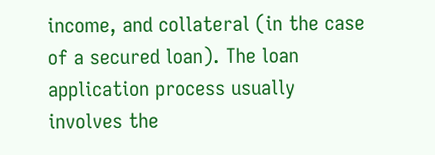income, and collateral (in the case of a secured loan). The loan application process usually involves the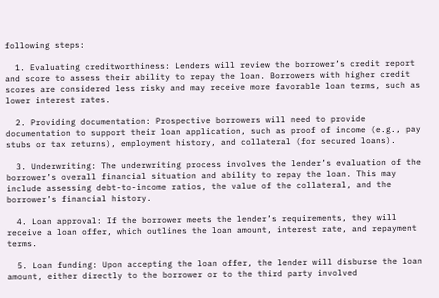following steps:

  1. Evaluating creditworthiness: Lenders will review the borrower’s credit report and score to assess their ability to repay the loan. Borrowers with higher credit scores are considered less risky and may receive more favorable loan terms, such as lower interest rates.

  2. Providing documentation: Prospective borrowers will need to provide documentation to support their loan application, such as proof of income (e.g., pay stubs or tax returns), employment history, and collateral (for secured loans).

  3. Underwriting: The underwriting process involves the lender’s evaluation of the borrower’s overall financial situation and ability to repay the loan. This may include assessing debt-to-income ratios, the value of the collateral, and the borrower’s financial history.

  4. Loan approval: If the borrower meets the lender’s requirements, they will receive a loan offer, which outlines the loan amount, interest rate, and repayment terms.

  5. Loan funding: Upon accepting the loan offer, the lender will disburse the loan amount, either directly to the borrower or to the third party involved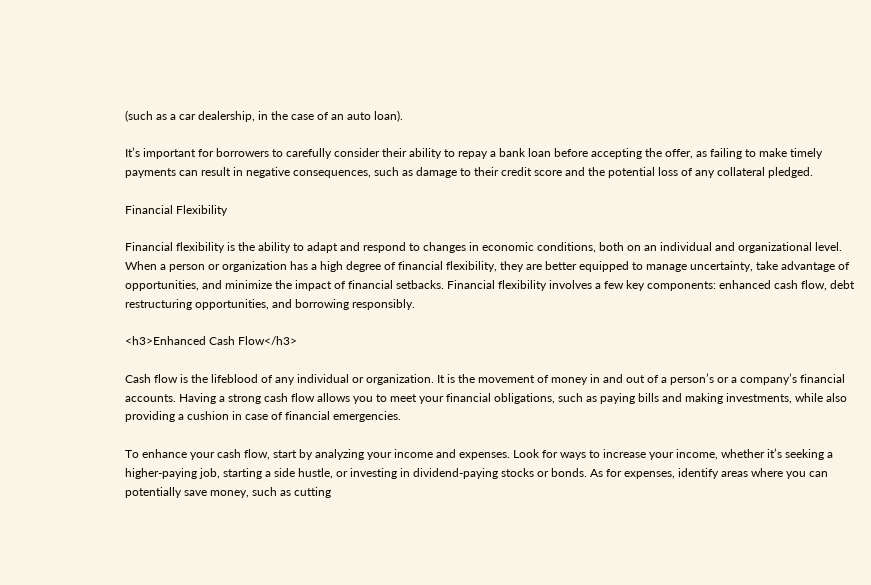(such as a car dealership, in the case of an auto loan).

It’s important for borrowers to carefully consider their ability to repay a bank loan before accepting the offer, as failing to make timely payments can result in negative consequences, such as damage to their credit score and the potential loss of any collateral pledged.

Financial Flexibility

Financial flexibility is the ability to adapt and respond to changes in economic conditions, both on an individual and organizational level. When a person or organization has a high degree of financial flexibility, they are better equipped to manage uncertainty, take advantage of opportunities, and minimize the impact of financial setbacks. Financial flexibility involves a few key components: enhanced cash flow, debt restructuring opportunities, and borrowing responsibly.

<h3>Enhanced Cash Flow</h3>

Cash flow is the lifeblood of any individual or organization. It is the movement of money in and out of a person’s or a company’s financial accounts. Having a strong cash flow allows you to meet your financial obligations, such as paying bills and making investments, while also providing a cushion in case of financial emergencies.

To enhance your cash flow, start by analyzing your income and expenses. Look for ways to increase your income, whether it’s seeking a higher-paying job, starting a side hustle, or investing in dividend-paying stocks or bonds. As for expenses, identify areas where you can potentially save money, such as cutting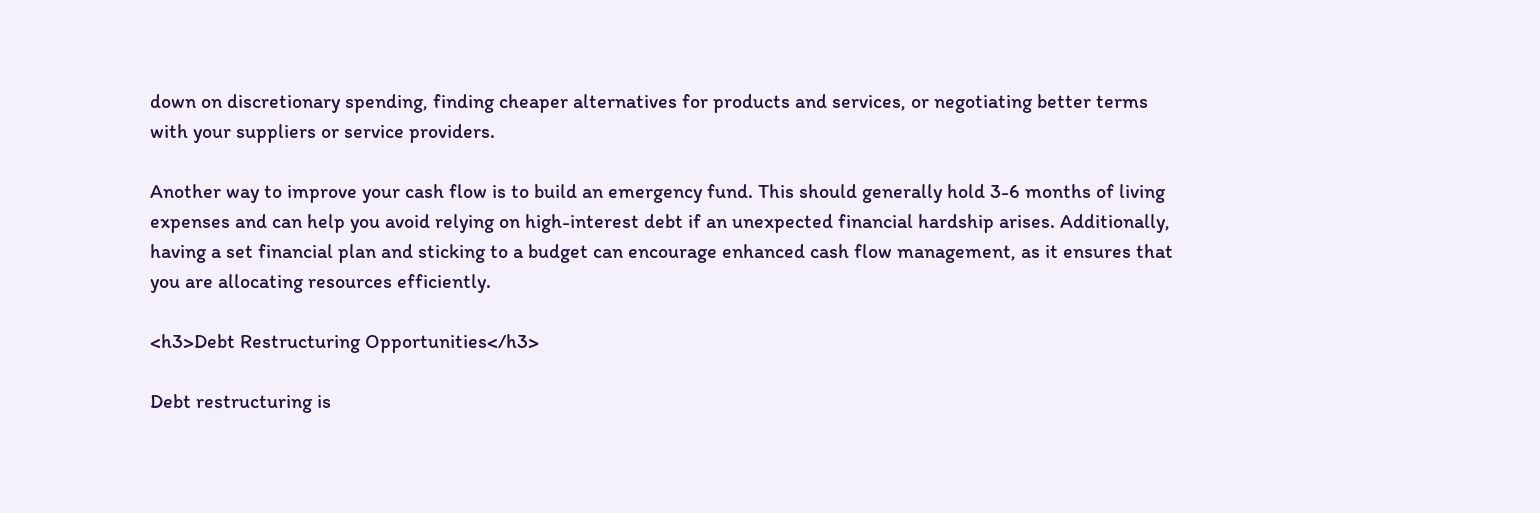down on discretionary spending, finding cheaper alternatives for products and services, or negotiating better terms with your suppliers or service providers.

Another way to improve your cash flow is to build an emergency fund. This should generally hold 3-6 months of living expenses and can help you avoid relying on high-interest debt if an unexpected financial hardship arises. Additionally, having a set financial plan and sticking to a budget can encourage enhanced cash flow management, as it ensures that you are allocating resources efficiently.

<h3>Debt Restructuring Opportunities</h3>

Debt restructuring is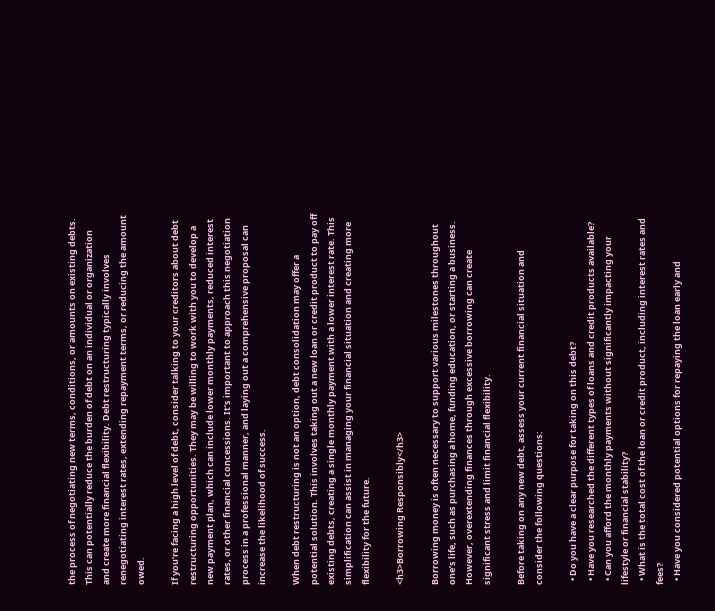the process of negotiating new terms, conditions, or amounts on existing debts. This can potentially reduce the burden of debt on an individual or organization and create more financial flexibility. Debt restructuring typically involves renegotiating interest rates, extending repayment terms, or reducing the amount owed.

If you’re facing a high level of debt, consider talking to your creditors about debt restructuring opportunities. They may be willing to work with you to develop a new payment plan, which can include lower monthly payments, reduced interest rates, or other financial concessions. It’s important to approach this negotiation process in a professional manner, and laying out a comprehensive proposal can increase the likelihood of success.

When debt restructuring is not an option, debt consolidation may offer a potential solution. This involves taking out a new loan or credit product to pay off existing debts, creating a single monthly payment with a lower interest rate. This simplification can assist in managing your financial situation and creating more flexibility for the future.

<h3>Borrowing Responsibly</h3>

Borrowing money is often necessary to support various milestones throughout one’s life, such as purchasing a home, funding education, or starting a business. However, overextending finances through excessive borrowing can create significant stress and limit financial flexibility.

Before taking on any new debt, assess your current financial situation and consider the following questions:

  • Do you have a clear purpose for taking on this debt?
  • Have you researched the different types of loans and credit products available?
  • Can you afford the monthly payments without significantly impacting your lifestyle or financial stability?
  • What is the total cost of the loan or credit product, including interest rates and fees?
  • Have you considered potential options for repaying the loan early and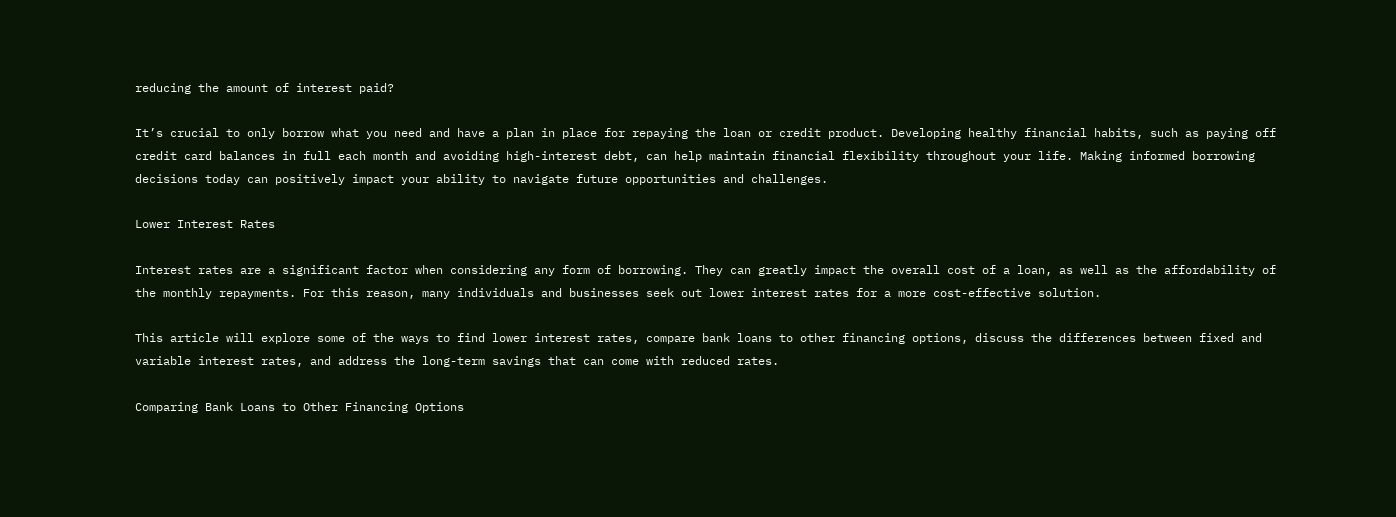reducing the amount of interest paid?

It’s crucial to only borrow what you need and have a plan in place for repaying the loan or credit product. Developing healthy financial habits, such as paying off credit card balances in full each month and avoiding high-interest debt, can help maintain financial flexibility throughout your life. Making informed borrowing decisions today can positively impact your ability to navigate future opportunities and challenges.

Lower Interest Rates

Interest rates are a significant factor when considering any form of borrowing. They can greatly impact the overall cost of a loan, as well as the affordability of the monthly repayments. For this reason, many individuals and businesses seek out lower interest rates for a more cost-effective solution.

This article will explore some of the ways to find lower interest rates, compare bank loans to other financing options, discuss the differences between fixed and variable interest rates, and address the long-term savings that can come with reduced rates.

Comparing Bank Loans to Other Financing Options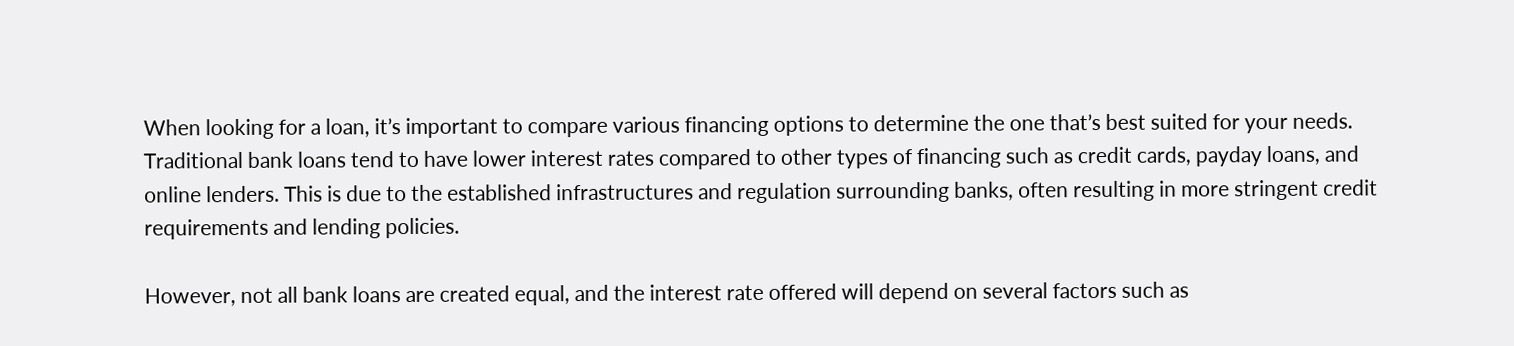When looking for a loan, it’s important to compare various financing options to determine the one that’s best suited for your needs. Traditional bank loans tend to have lower interest rates compared to other types of financing such as credit cards, payday loans, and online lenders. This is due to the established infrastructures and regulation surrounding banks, often resulting in more stringent credit requirements and lending policies.

However, not all bank loans are created equal, and the interest rate offered will depend on several factors such as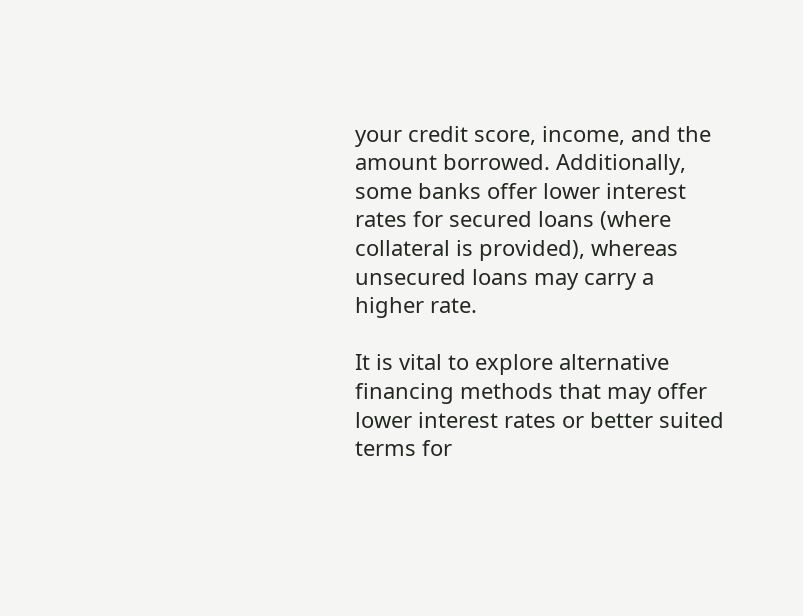your credit score, income, and the amount borrowed. Additionally, some banks offer lower interest rates for secured loans (where collateral is provided), whereas unsecured loans may carry a higher rate.

It is vital to explore alternative financing methods that may offer lower interest rates or better suited terms for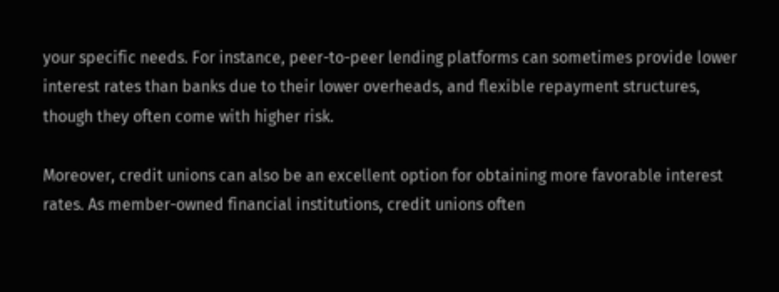your specific needs. For instance, peer-to-peer lending platforms can sometimes provide lower interest rates than banks due to their lower overheads, and flexible repayment structures, though they often come with higher risk.

Moreover, credit unions can also be an excellent option for obtaining more favorable interest rates. As member-owned financial institutions, credit unions often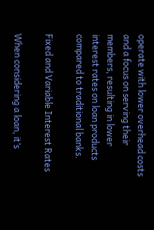operate with lower overhead costs and a focus on serving their members, resulting in lower interest rates on loan products compared to traditional banks.

Fixed and Variable Interest Rates

When considering a loan, it’s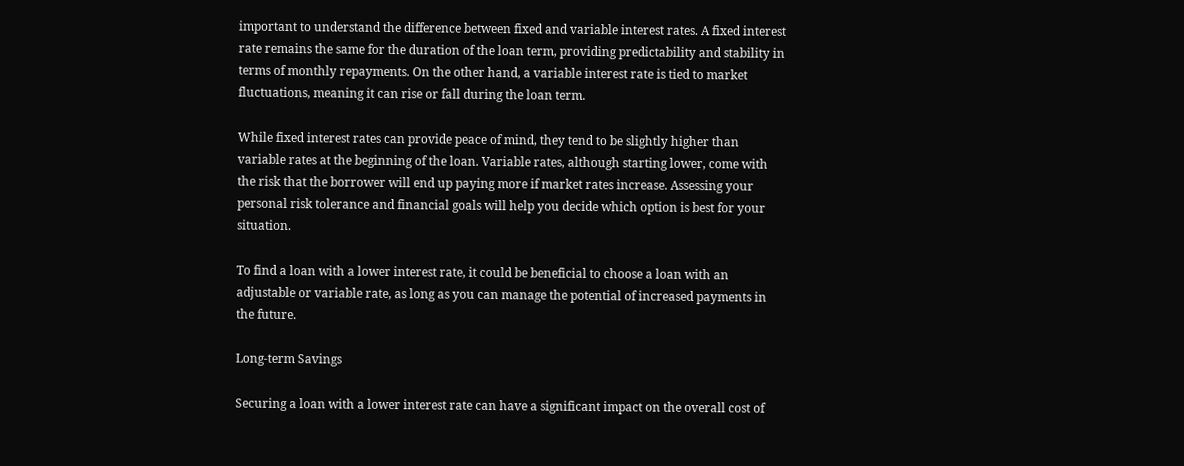important to understand the difference between fixed and variable interest rates. A fixed interest rate remains the same for the duration of the loan term, providing predictability and stability in terms of monthly repayments. On the other hand, a variable interest rate is tied to market fluctuations, meaning it can rise or fall during the loan term.

While fixed interest rates can provide peace of mind, they tend to be slightly higher than variable rates at the beginning of the loan. Variable rates, although starting lower, come with the risk that the borrower will end up paying more if market rates increase. Assessing your personal risk tolerance and financial goals will help you decide which option is best for your situation.

To find a loan with a lower interest rate, it could be beneficial to choose a loan with an adjustable or variable rate, as long as you can manage the potential of increased payments in the future.

Long-term Savings

Securing a loan with a lower interest rate can have a significant impact on the overall cost of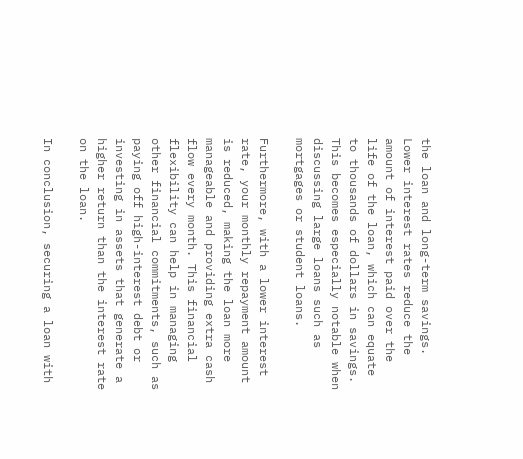the loan and long-term savings. Lower interest rates reduce the amount of interest paid over the life of the loan, which can equate to thousands of dollars in savings. This becomes especially notable when discussing large loans such as mortgages or student loans.

Furthermore, with a lower interest rate, your monthly repayment amount is reduced, making the loan more manageable and providing extra cash flow every month. This financial flexibility can help in managing other financial commitments, such as paying off high-interest debt or investing in assets that generate a higher return than the interest rate on the loan.

In conclusion, securing a loan with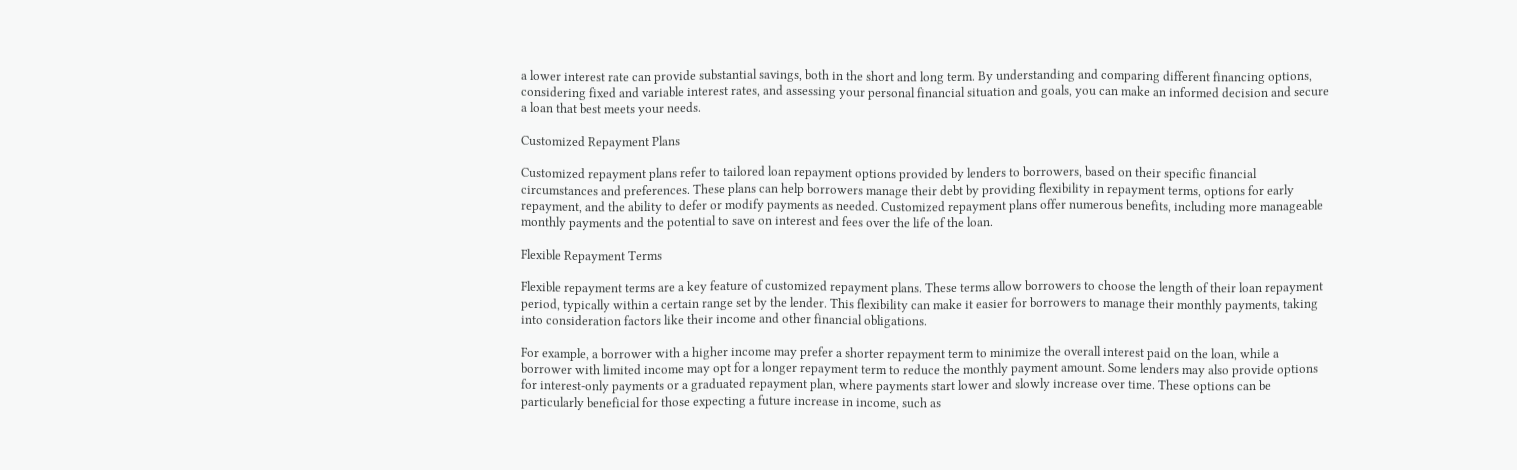a lower interest rate can provide substantial savings, both in the short and long term. By understanding and comparing different financing options, considering fixed and variable interest rates, and assessing your personal financial situation and goals, you can make an informed decision and secure a loan that best meets your needs.

Customized Repayment Plans

Customized repayment plans refer to tailored loan repayment options provided by lenders to borrowers, based on their specific financial circumstances and preferences. These plans can help borrowers manage their debt by providing flexibility in repayment terms, options for early repayment, and the ability to defer or modify payments as needed. Customized repayment plans offer numerous benefits, including more manageable monthly payments and the potential to save on interest and fees over the life of the loan.

Flexible Repayment Terms

Flexible repayment terms are a key feature of customized repayment plans. These terms allow borrowers to choose the length of their loan repayment period, typically within a certain range set by the lender. This flexibility can make it easier for borrowers to manage their monthly payments, taking into consideration factors like their income and other financial obligations.

For example, a borrower with a higher income may prefer a shorter repayment term to minimize the overall interest paid on the loan, while a borrower with limited income may opt for a longer repayment term to reduce the monthly payment amount. Some lenders may also provide options for interest-only payments or a graduated repayment plan, where payments start lower and slowly increase over time. These options can be particularly beneficial for those expecting a future increase in income, such as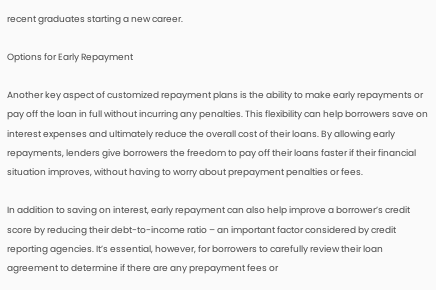recent graduates starting a new career.

Options for Early Repayment

Another key aspect of customized repayment plans is the ability to make early repayments or pay off the loan in full without incurring any penalties. This flexibility can help borrowers save on interest expenses and ultimately reduce the overall cost of their loans. By allowing early repayments, lenders give borrowers the freedom to pay off their loans faster if their financial situation improves, without having to worry about prepayment penalties or fees.

In addition to saving on interest, early repayment can also help improve a borrower’s credit score by reducing their debt-to-income ratio – an important factor considered by credit reporting agencies. It’s essential, however, for borrowers to carefully review their loan agreement to determine if there are any prepayment fees or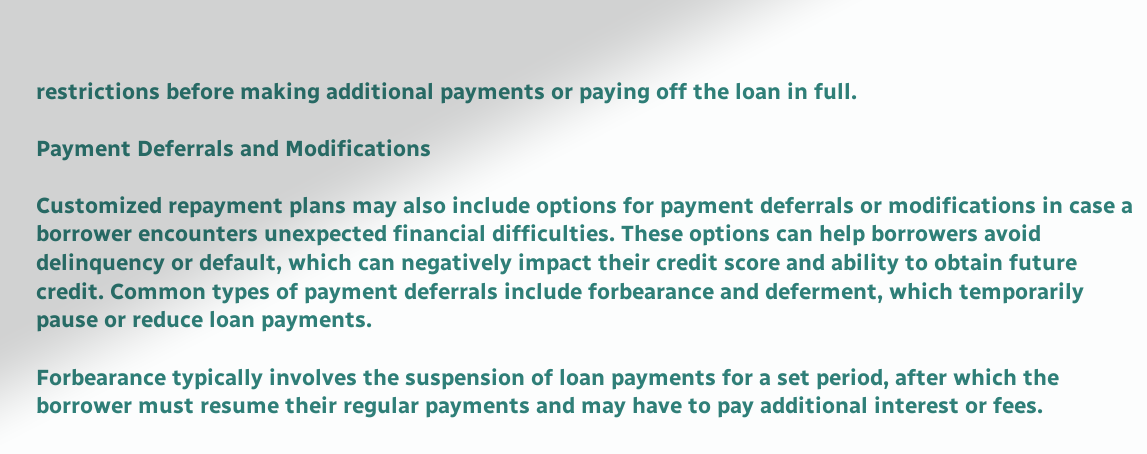restrictions before making additional payments or paying off the loan in full.

Payment Deferrals and Modifications

Customized repayment plans may also include options for payment deferrals or modifications in case a borrower encounters unexpected financial difficulties. These options can help borrowers avoid delinquency or default, which can negatively impact their credit score and ability to obtain future credit. Common types of payment deferrals include forbearance and deferment, which temporarily pause or reduce loan payments.

Forbearance typically involves the suspension of loan payments for a set period, after which the borrower must resume their regular payments and may have to pay additional interest or fees.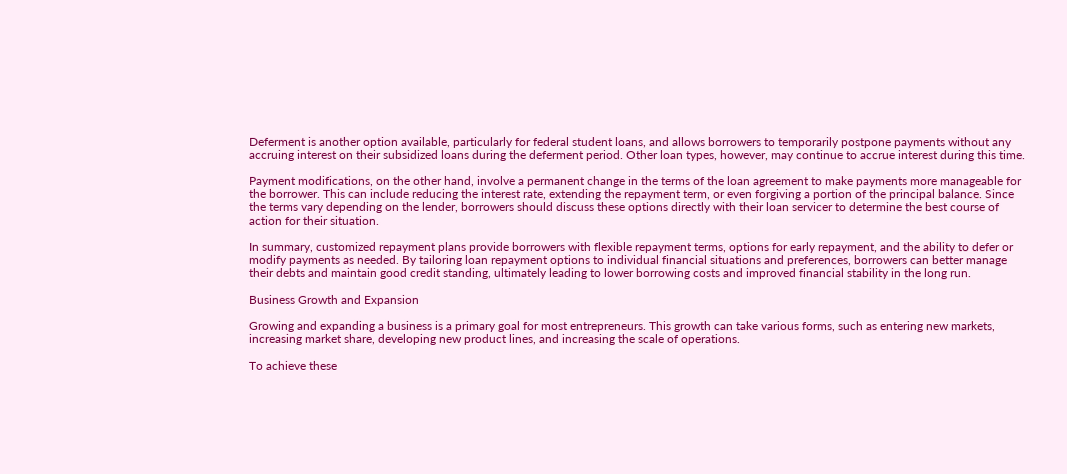Deferment is another option available, particularly for federal student loans, and allows borrowers to temporarily postpone payments without any accruing interest on their subsidized loans during the deferment period. Other loan types, however, may continue to accrue interest during this time.

Payment modifications, on the other hand, involve a permanent change in the terms of the loan agreement to make payments more manageable for the borrower. This can include reducing the interest rate, extending the repayment term, or even forgiving a portion of the principal balance. Since the terms vary depending on the lender, borrowers should discuss these options directly with their loan servicer to determine the best course of action for their situation.

In summary, customized repayment plans provide borrowers with flexible repayment terms, options for early repayment, and the ability to defer or modify payments as needed. By tailoring loan repayment options to individual financial situations and preferences, borrowers can better manage their debts and maintain good credit standing, ultimately leading to lower borrowing costs and improved financial stability in the long run.

Business Growth and Expansion

Growing and expanding a business is a primary goal for most entrepreneurs. This growth can take various forms, such as entering new markets, increasing market share, developing new product lines, and increasing the scale of operations.

To achieve these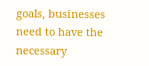goals, businesses need to have the necessary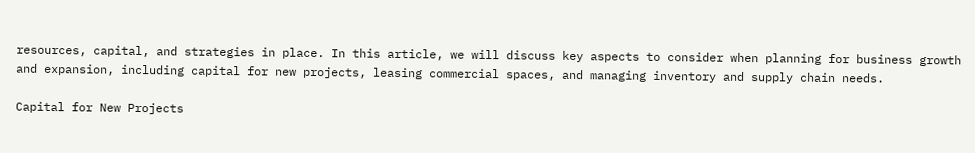resources, capital, and strategies in place. In this article, we will discuss key aspects to consider when planning for business growth and expansion, including capital for new projects, leasing commercial spaces, and managing inventory and supply chain needs.

Capital for New Projects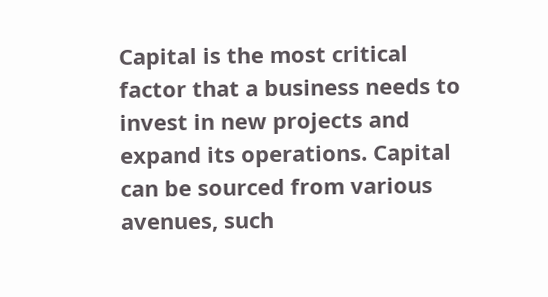Capital is the most critical factor that a business needs to invest in new projects and expand its operations. Capital can be sourced from various avenues, such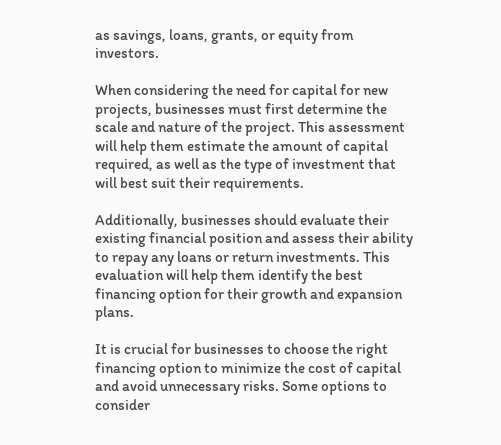as savings, loans, grants, or equity from investors.

When considering the need for capital for new projects, businesses must first determine the scale and nature of the project. This assessment will help them estimate the amount of capital required, as well as the type of investment that will best suit their requirements.

Additionally, businesses should evaluate their existing financial position and assess their ability to repay any loans or return investments. This evaluation will help them identify the best financing option for their growth and expansion plans.

It is crucial for businesses to choose the right financing option to minimize the cost of capital and avoid unnecessary risks. Some options to consider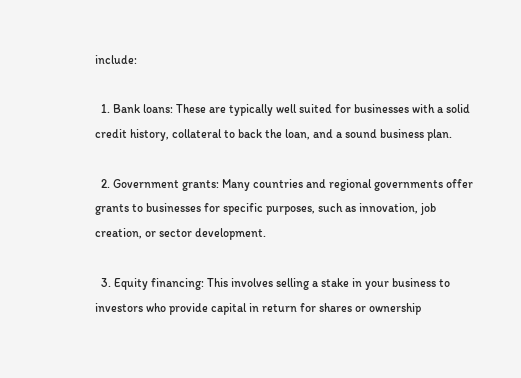include:

  1. Bank loans: These are typically well suited for businesses with a solid credit history, collateral to back the loan, and a sound business plan.

  2. Government grants: Many countries and regional governments offer grants to businesses for specific purposes, such as innovation, job creation, or sector development.

  3. Equity financing: This involves selling a stake in your business to investors who provide capital in return for shares or ownership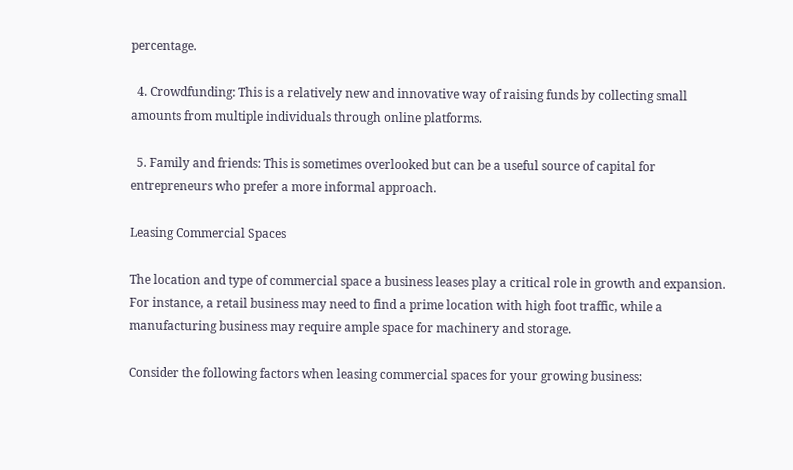percentage.

  4. Crowdfunding: This is a relatively new and innovative way of raising funds by collecting small amounts from multiple individuals through online platforms.

  5. Family and friends: This is sometimes overlooked but can be a useful source of capital for entrepreneurs who prefer a more informal approach.

Leasing Commercial Spaces

The location and type of commercial space a business leases play a critical role in growth and expansion. For instance, a retail business may need to find a prime location with high foot traffic, while a manufacturing business may require ample space for machinery and storage.

Consider the following factors when leasing commercial spaces for your growing business: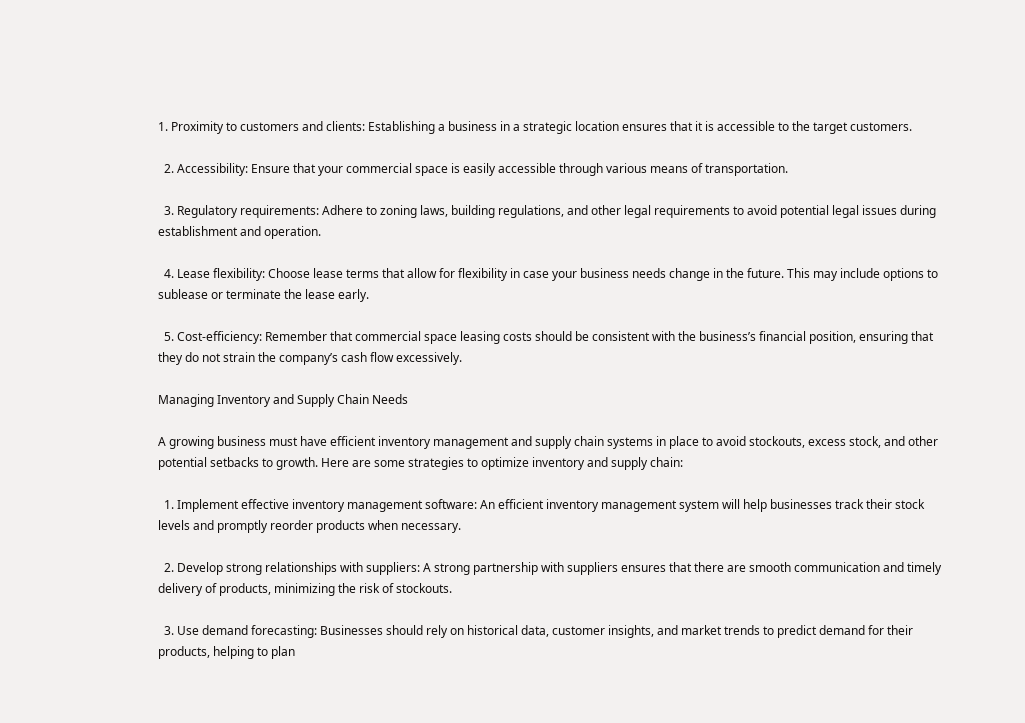1. Proximity to customers and clients: Establishing a business in a strategic location ensures that it is accessible to the target customers.

  2. Accessibility: Ensure that your commercial space is easily accessible through various means of transportation.

  3. Regulatory requirements: Adhere to zoning laws, building regulations, and other legal requirements to avoid potential legal issues during establishment and operation.

  4. Lease flexibility: Choose lease terms that allow for flexibility in case your business needs change in the future. This may include options to sublease or terminate the lease early.

  5. Cost-efficiency: Remember that commercial space leasing costs should be consistent with the business’s financial position, ensuring that they do not strain the company’s cash flow excessively.

Managing Inventory and Supply Chain Needs

A growing business must have efficient inventory management and supply chain systems in place to avoid stockouts, excess stock, and other potential setbacks to growth. Here are some strategies to optimize inventory and supply chain:

  1. Implement effective inventory management software: An efficient inventory management system will help businesses track their stock levels and promptly reorder products when necessary.

  2. Develop strong relationships with suppliers: A strong partnership with suppliers ensures that there are smooth communication and timely delivery of products, minimizing the risk of stockouts.

  3. Use demand forecasting: Businesses should rely on historical data, customer insights, and market trends to predict demand for their products, helping to plan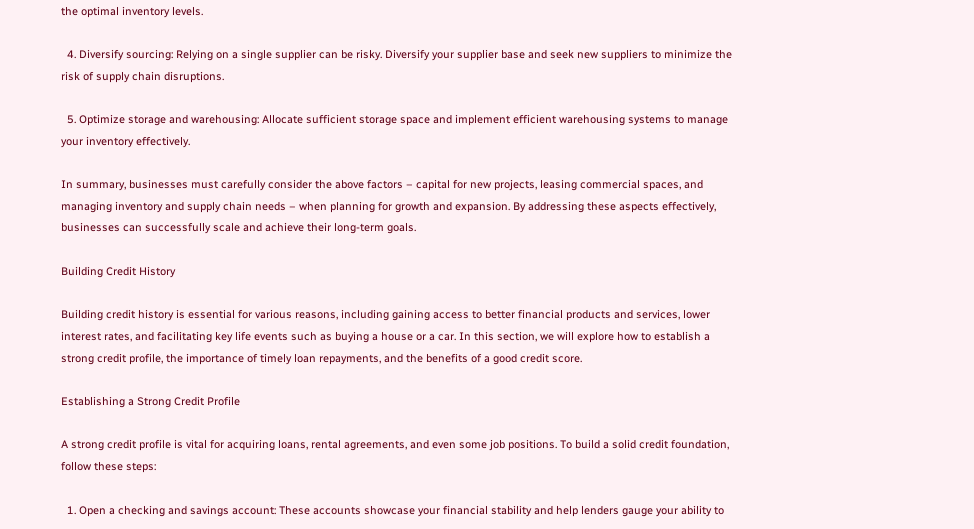the optimal inventory levels.

  4. Diversify sourcing: Relying on a single supplier can be risky. Diversify your supplier base and seek new suppliers to minimize the risk of supply chain disruptions.

  5. Optimize storage and warehousing: Allocate sufficient storage space and implement efficient warehousing systems to manage your inventory effectively.

In summary, businesses must carefully consider the above factors – capital for new projects, leasing commercial spaces, and managing inventory and supply chain needs – when planning for growth and expansion. By addressing these aspects effectively, businesses can successfully scale and achieve their long-term goals.

Building Credit History

Building credit history is essential for various reasons, including gaining access to better financial products and services, lower interest rates, and facilitating key life events such as buying a house or a car. In this section, we will explore how to establish a strong credit profile, the importance of timely loan repayments, and the benefits of a good credit score.

Establishing a Strong Credit Profile

A strong credit profile is vital for acquiring loans, rental agreements, and even some job positions. To build a solid credit foundation, follow these steps:

  1. Open a checking and savings account: These accounts showcase your financial stability and help lenders gauge your ability to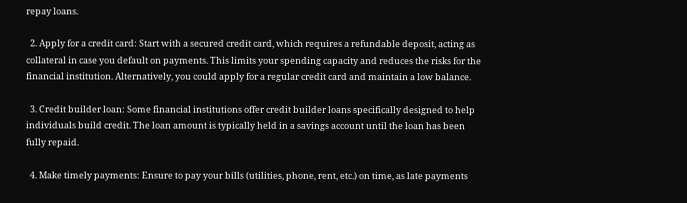repay loans.

  2. Apply for a credit card: Start with a secured credit card, which requires a refundable deposit, acting as collateral in case you default on payments. This limits your spending capacity and reduces the risks for the financial institution. Alternatively, you could apply for a regular credit card and maintain a low balance.

  3. Credit builder loan: Some financial institutions offer credit builder loans specifically designed to help individuals build credit. The loan amount is typically held in a savings account until the loan has been fully repaid.

  4. Make timely payments: Ensure to pay your bills (utilities, phone, rent, etc.) on time, as late payments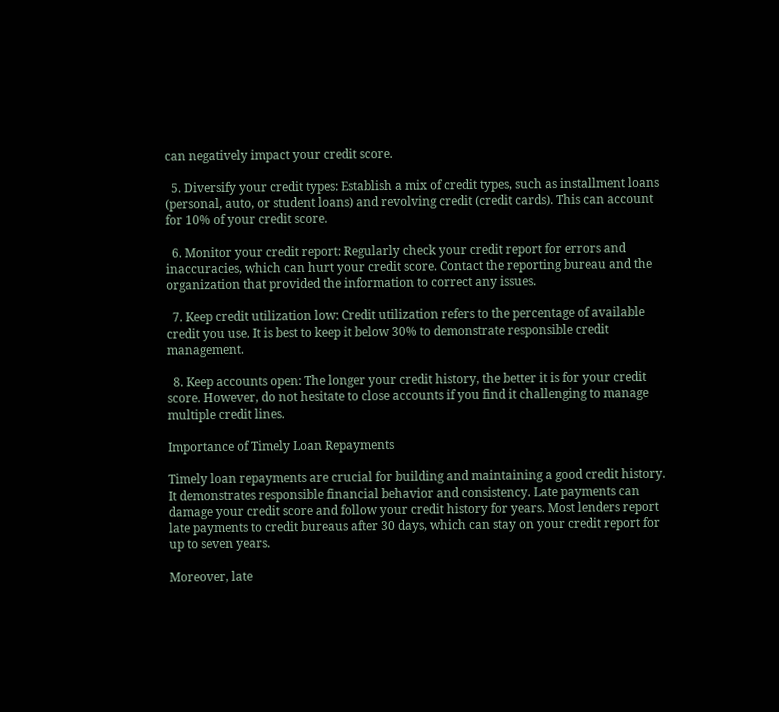can negatively impact your credit score.

  5. Diversify your credit types: Establish a mix of credit types, such as installment loans (personal, auto, or student loans) and revolving credit (credit cards). This can account for 10% of your credit score.

  6. Monitor your credit report: Regularly check your credit report for errors and inaccuracies, which can hurt your credit score. Contact the reporting bureau and the organization that provided the information to correct any issues.

  7. Keep credit utilization low: Credit utilization refers to the percentage of available credit you use. It is best to keep it below 30% to demonstrate responsible credit management.

  8. Keep accounts open: The longer your credit history, the better it is for your credit score. However, do not hesitate to close accounts if you find it challenging to manage multiple credit lines.

Importance of Timely Loan Repayments

Timely loan repayments are crucial for building and maintaining a good credit history. It demonstrates responsible financial behavior and consistency. Late payments can damage your credit score and follow your credit history for years. Most lenders report late payments to credit bureaus after 30 days, which can stay on your credit report for up to seven years.

Moreover, late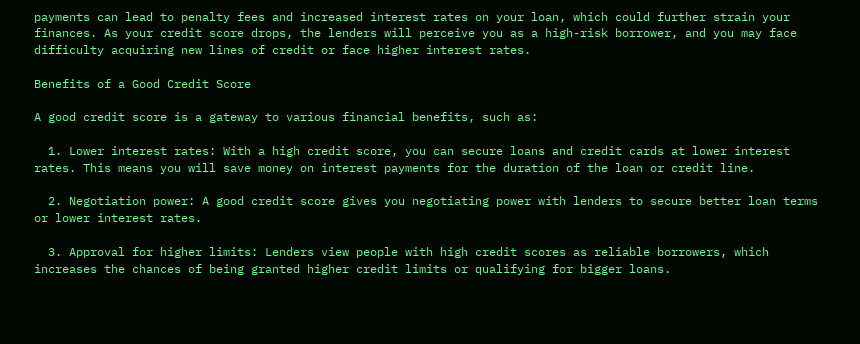payments can lead to penalty fees and increased interest rates on your loan, which could further strain your finances. As your credit score drops, the lenders will perceive you as a high-risk borrower, and you may face difficulty acquiring new lines of credit or face higher interest rates.

Benefits of a Good Credit Score

A good credit score is a gateway to various financial benefits, such as:

  1. Lower interest rates: With a high credit score, you can secure loans and credit cards at lower interest rates. This means you will save money on interest payments for the duration of the loan or credit line.

  2. Negotiation power: A good credit score gives you negotiating power with lenders to secure better loan terms or lower interest rates.

  3. Approval for higher limits: Lenders view people with high credit scores as reliable borrowers, which increases the chances of being granted higher credit limits or qualifying for bigger loans.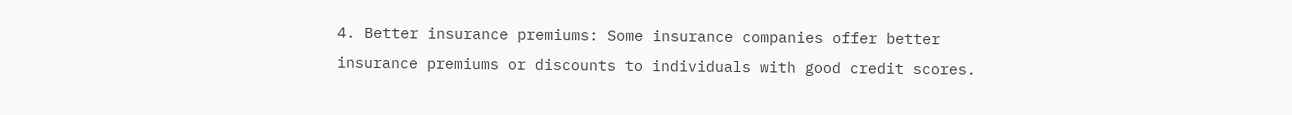4. Better insurance premiums: Some insurance companies offer better insurance premiums or discounts to individuals with good credit scores.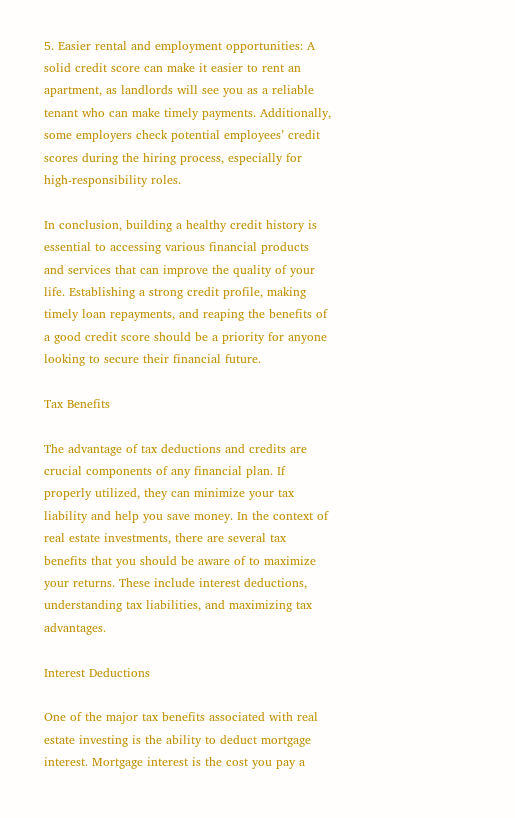5. Easier rental and employment opportunities: A solid credit score can make it easier to rent an apartment, as landlords will see you as a reliable tenant who can make timely payments. Additionally, some employers check potential employees’ credit scores during the hiring process, especially for high-responsibility roles.

In conclusion, building a healthy credit history is essential to accessing various financial products and services that can improve the quality of your life. Establishing a strong credit profile, making timely loan repayments, and reaping the benefits of a good credit score should be a priority for anyone looking to secure their financial future.

Tax Benefits

The advantage of tax deductions and credits are crucial components of any financial plan. If properly utilized, they can minimize your tax liability and help you save money. In the context of real estate investments, there are several tax benefits that you should be aware of to maximize your returns. These include interest deductions, understanding tax liabilities, and maximizing tax advantages.

Interest Deductions

One of the major tax benefits associated with real estate investing is the ability to deduct mortgage interest. Mortgage interest is the cost you pay a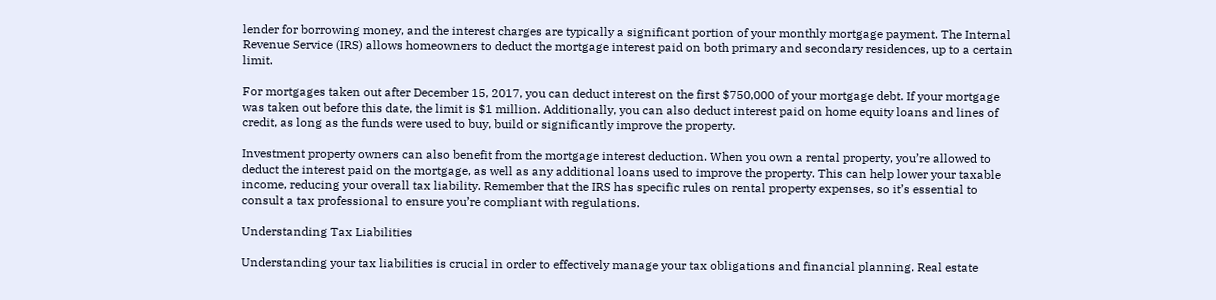lender for borrowing money, and the interest charges are typically a significant portion of your monthly mortgage payment. The Internal Revenue Service (IRS) allows homeowners to deduct the mortgage interest paid on both primary and secondary residences, up to a certain limit.

For mortgages taken out after December 15, 2017, you can deduct interest on the first $750,000 of your mortgage debt. If your mortgage was taken out before this date, the limit is $1 million. Additionally, you can also deduct interest paid on home equity loans and lines of credit, as long as the funds were used to buy, build or significantly improve the property.

Investment property owners can also benefit from the mortgage interest deduction. When you own a rental property, you’re allowed to deduct the interest paid on the mortgage, as well as any additional loans used to improve the property. This can help lower your taxable income, reducing your overall tax liability. Remember that the IRS has specific rules on rental property expenses, so it’s essential to consult a tax professional to ensure you’re compliant with regulations.

Understanding Tax Liabilities

Understanding your tax liabilities is crucial in order to effectively manage your tax obligations and financial planning. Real estate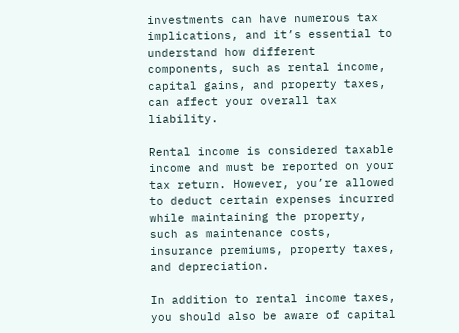investments can have numerous tax implications, and it’s essential to understand how different components, such as rental income, capital gains, and property taxes, can affect your overall tax liability.

Rental income is considered taxable income and must be reported on your tax return. However, you’re allowed to deduct certain expenses incurred while maintaining the property, such as maintenance costs, insurance premiums, property taxes, and depreciation.

In addition to rental income taxes, you should also be aware of capital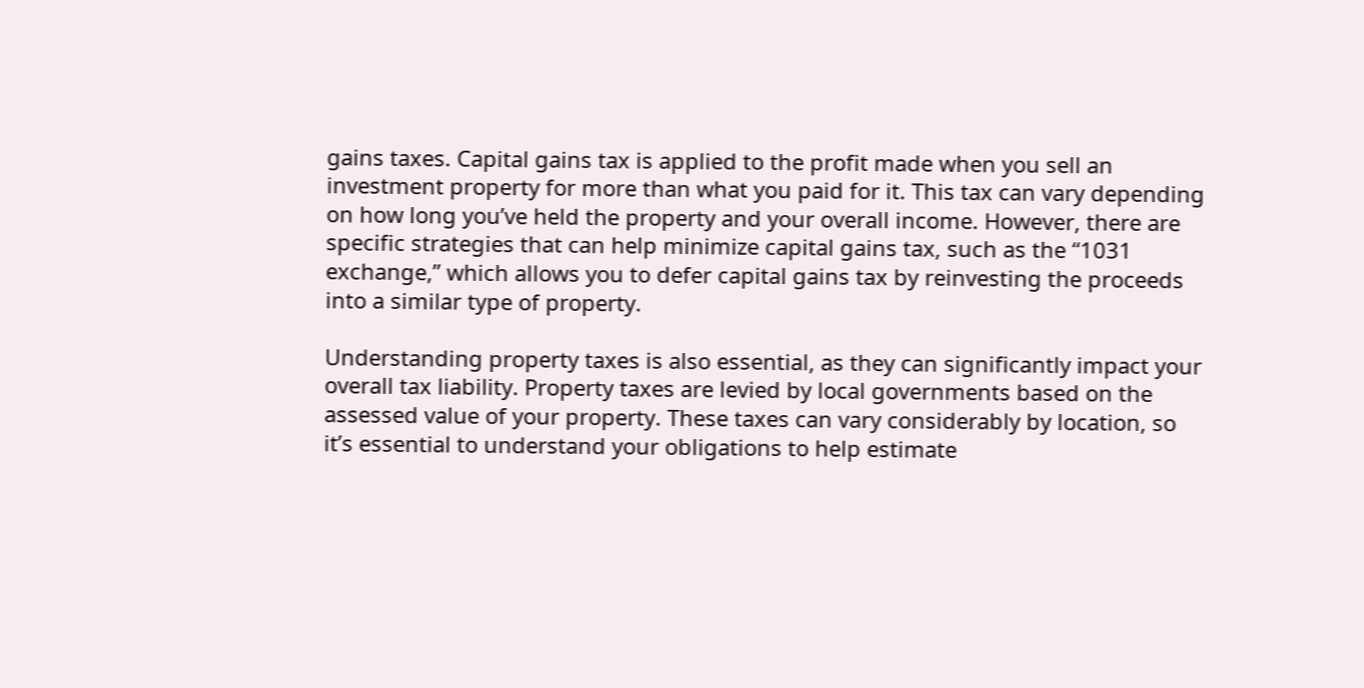gains taxes. Capital gains tax is applied to the profit made when you sell an investment property for more than what you paid for it. This tax can vary depending on how long you’ve held the property and your overall income. However, there are specific strategies that can help minimize capital gains tax, such as the “1031 exchange,” which allows you to defer capital gains tax by reinvesting the proceeds into a similar type of property.

Understanding property taxes is also essential, as they can significantly impact your overall tax liability. Property taxes are levied by local governments based on the assessed value of your property. These taxes can vary considerably by location, so it’s essential to understand your obligations to help estimate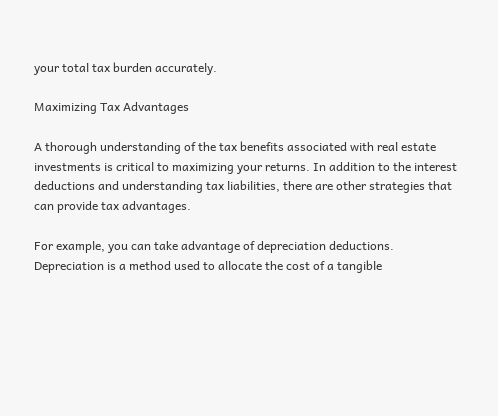your total tax burden accurately.

Maximizing Tax Advantages

A thorough understanding of the tax benefits associated with real estate investments is critical to maximizing your returns. In addition to the interest deductions and understanding tax liabilities, there are other strategies that can provide tax advantages.

For example, you can take advantage of depreciation deductions. Depreciation is a method used to allocate the cost of a tangible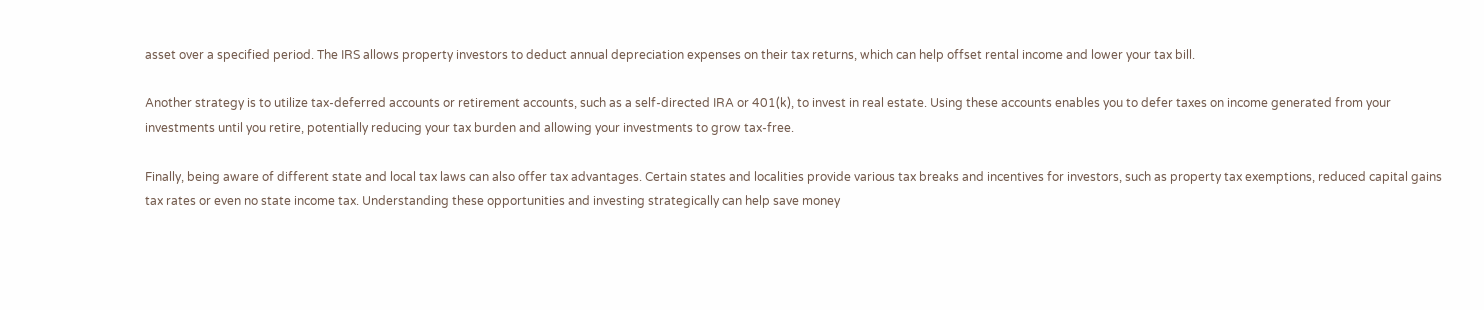asset over a specified period. The IRS allows property investors to deduct annual depreciation expenses on their tax returns, which can help offset rental income and lower your tax bill.

Another strategy is to utilize tax-deferred accounts or retirement accounts, such as a self-directed IRA or 401(k), to invest in real estate. Using these accounts enables you to defer taxes on income generated from your investments until you retire, potentially reducing your tax burden and allowing your investments to grow tax-free.

Finally, being aware of different state and local tax laws can also offer tax advantages. Certain states and localities provide various tax breaks and incentives for investors, such as property tax exemptions, reduced capital gains tax rates or even no state income tax. Understanding these opportunities and investing strategically can help save money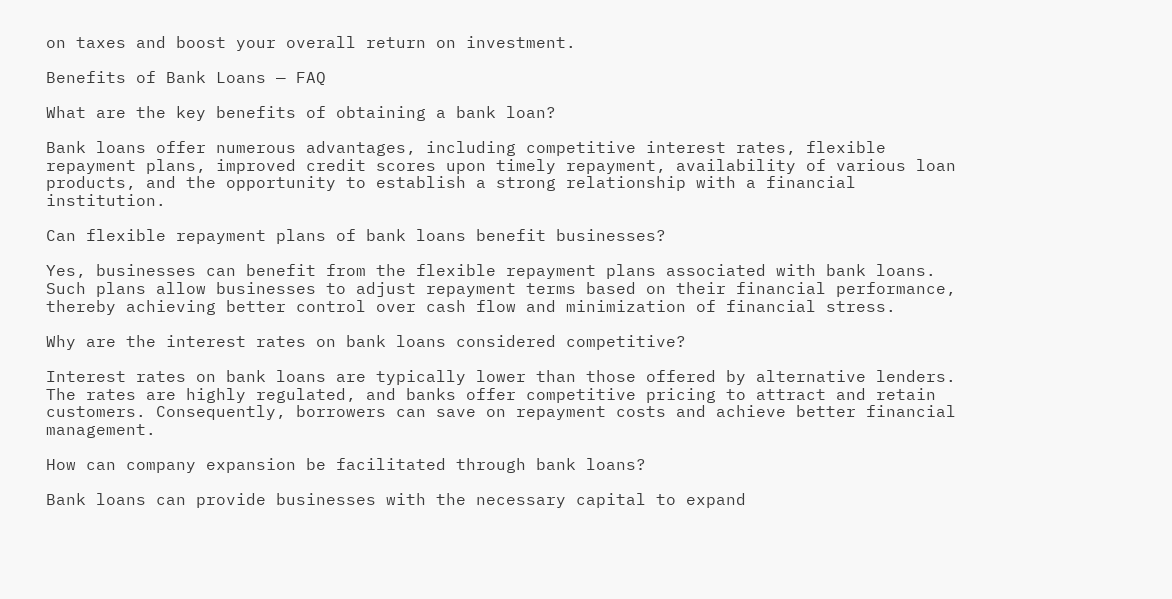on taxes and boost your overall return on investment.

Benefits of Bank Loans — FAQ

What are the key benefits of obtaining a bank loan?

Bank loans offer numerous advantages, including competitive interest rates, flexible repayment plans, improved credit scores upon timely repayment, availability of various loan products, and the opportunity to establish a strong relationship with a financial institution.

Can flexible repayment plans of bank loans benefit businesses?

Yes, businesses can benefit from the flexible repayment plans associated with bank loans. Such plans allow businesses to adjust repayment terms based on their financial performance, thereby achieving better control over cash flow and minimization of financial stress.

Why are the interest rates on bank loans considered competitive?

Interest rates on bank loans are typically lower than those offered by alternative lenders. The rates are highly regulated, and banks offer competitive pricing to attract and retain customers. Consequently, borrowers can save on repayment costs and achieve better financial management.

How can company expansion be facilitated through bank loans?

Bank loans can provide businesses with the necessary capital to expand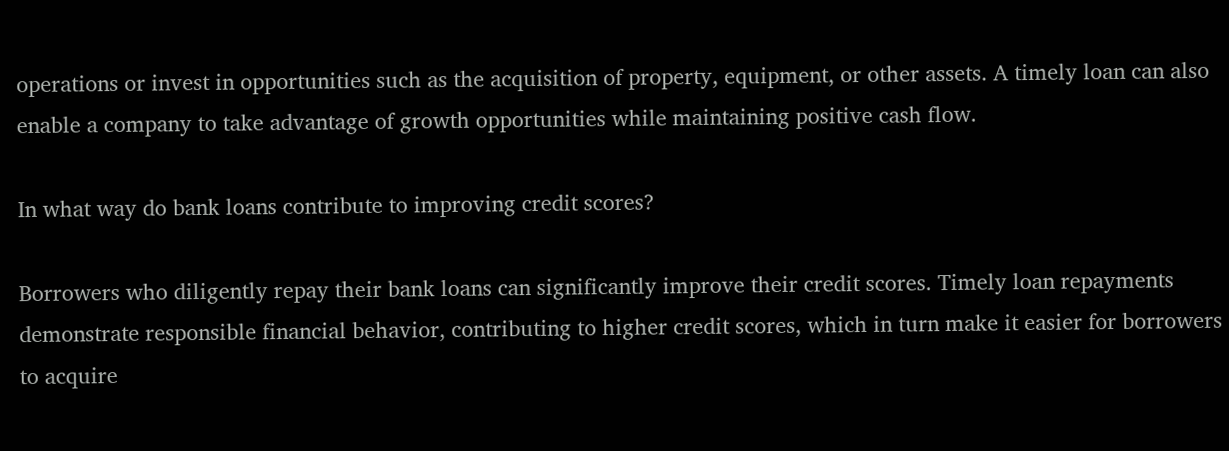operations or invest in opportunities such as the acquisition of property, equipment, or other assets. A timely loan can also enable a company to take advantage of growth opportunities while maintaining positive cash flow.

In what way do bank loans contribute to improving credit scores?

Borrowers who diligently repay their bank loans can significantly improve their credit scores. Timely loan repayments demonstrate responsible financial behavior, contributing to higher credit scores, which in turn make it easier for borrowers to acquire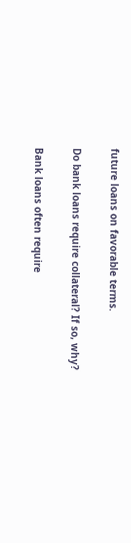future loans on favorable terms.

Do bank loans require collateral? If so, why?

Bank loans often require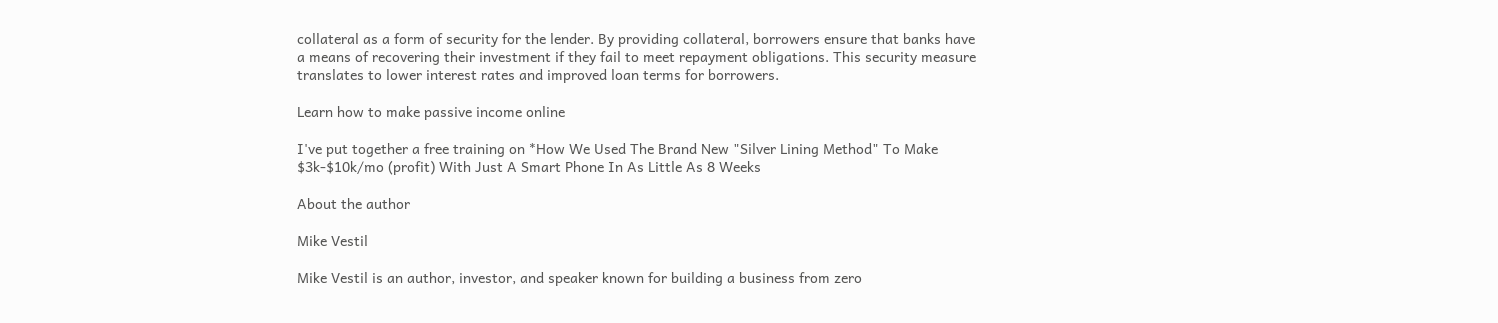collateral as a form of security for the lender. By providing collateral, borrowers ensure that banks have a means of recovering their investment if they fail to meet repayment obligations. This security measure translates to lower interest rates and improved loan terms for borrowers.

Learn how to make passive income online

I've put together a free training on *How We Used The Brand New "Silver Lining Method" To Make $3k-$10k/mo (profit) With Just A Smart Phone In As Little As 8 Weeks

About the author

Mike Vestil

Mike Vestil is an author, investor, and speaker known for building a business from zero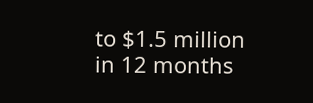to $1.5 million in 12 months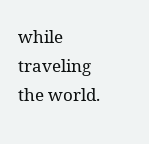while traveling the world.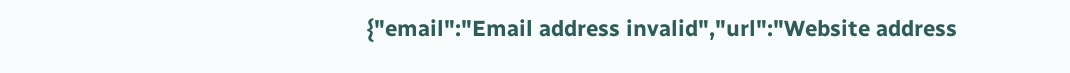{"email":"Email address invalid","url":"Website address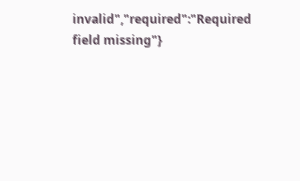invalid","required":"Required field missing"}